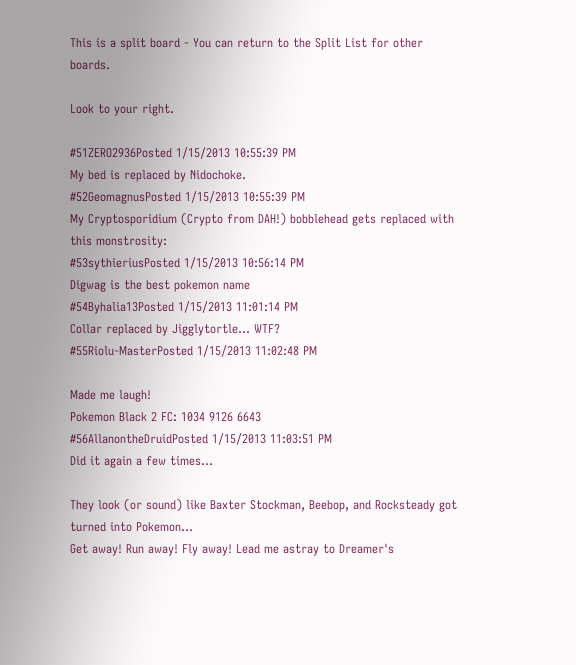This is a split board - You can return to the Split List for other boards.

Look to your right.

#51ZERO2936Posted 1/15/2013 10:55:39 PM
My bed is replaced by Nidochoke.
#52GeomagnusPosted 1/15/2013 10:55:39 PM
My Cryptosporidium (Crypto from DAH!) bobblehead gets replaced with this monstrosity:
#53sythieriusPosted 1/15/2013 10:56:14 PM
Digwag is the best pokemon name
#54Byhalia13Posted 1/15/2013 11:01:14 PM
Collar replaced by Jigglytortle... WTF?
#55Riolu-MasterPosted 1/15/2013 11:02:48 PM

Made me laugh!
Pokemon Black 2 FC: 1034 9126 6643
#56AllanontheDruidPosted 1/15/2013 11:03:51 PM
Did it again a few times...

They look (or sound) like Baxter Stockman, Beebop, and Rocksteady got turned into Pokemon...
Get away! Run away! Fly away! Lead me astray to Dreamer's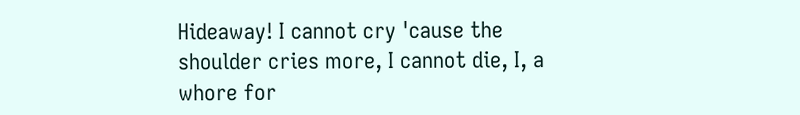Hideaway! I cannot cry 'cause the shoulder cries more, I cannot die, I, a whore for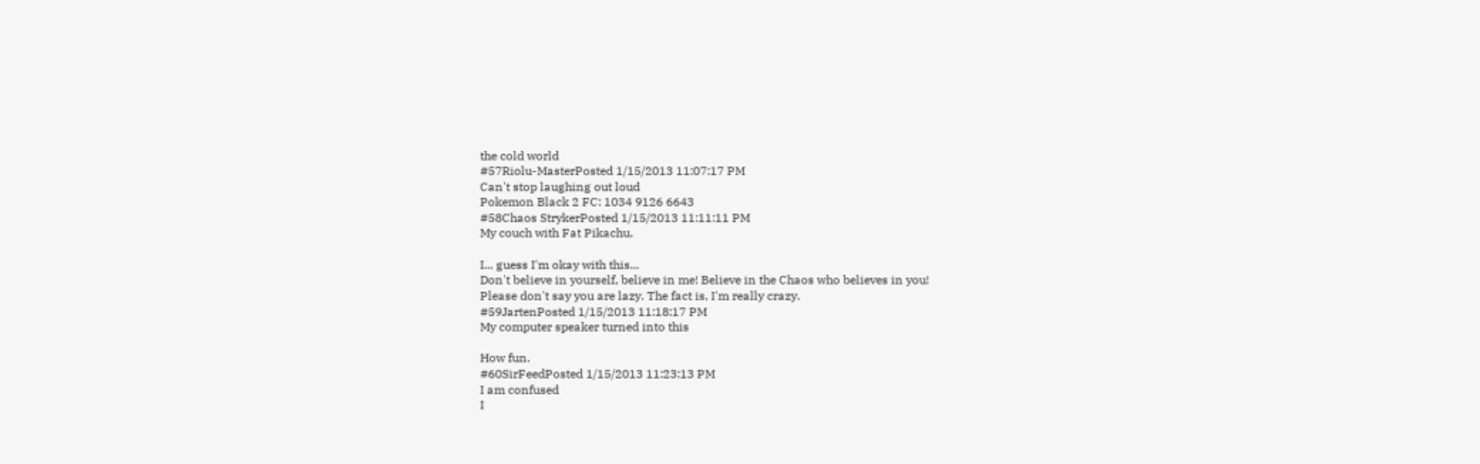the cold world
#57Riolu-MasterPosted 1/15/2013 11:07:17 PM
Can't stop laughing out loud
Pokemon Black 2 FC: 1034 9126 6643
#58Chaos StrykerPosted 1/15/2013 11:11:11 PM
My couch with Fat Pikachu.

I... guess I'm okay with this...
Don't believe in yourself, believe in me! Believe in the Chaos who believes in you!
Please don't say you are lazy. The fact is, I'm really crazy.
#59JartenPosted 1/15/2013 11:18:17 PM
My computer speaker turned into this

How fun.
#60SirFeedPosted 1/15/2013 11:23:13 PM
I am confused
I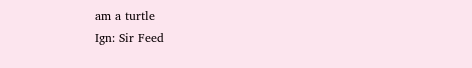am a turtle
Ign: Sir Feed